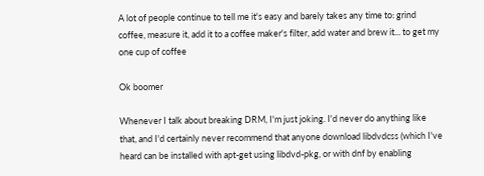A lot of people continue to tell me it's easy and barely takes any time to: grind coffee, measure it, add it to a coffee maker's filter, add water and brew it... to get my one cup of coffee

Ok boomer

Whenever I talk about breaking DRM, I'm just joking. I'd never do anything like that, and I'd certainly never recommend that anyone download libdvdcss (which I've heard can be installed with apt-get using libdvd-pkg, or with dnf by enabling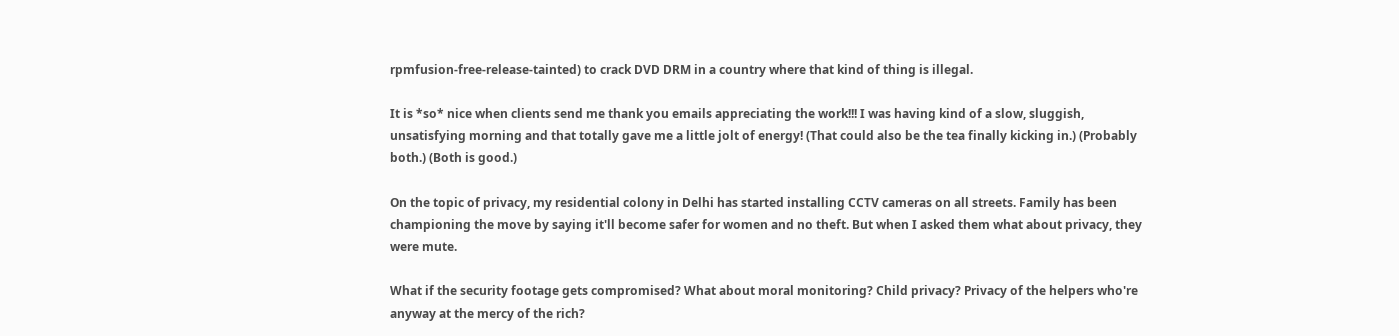rpmfusion-free-release-tainted) to crack DVD DRM in a country where that kind of thing is illegal.

It is *so* nice when clients send me thank you emails appreciating the work!!! I was having kind of a slow, sluggish, unsatisfying morning and that totally gave me a little jolt of energy! (That could also be the tea finally kicking in.) (Probably both.) (Both is good.)

On the topic of privacy, my residential colony in Delhi has started installing CCTV cameras on all streets. Family has been championing the move by saying it'll become safer for women and no theft. But when I asked them what about privacy, they were mute.

What if the security footage gets compromised? What about moral monitoring? Child privacy? Privacy of the helpers who're anyway at the mercy of the rich?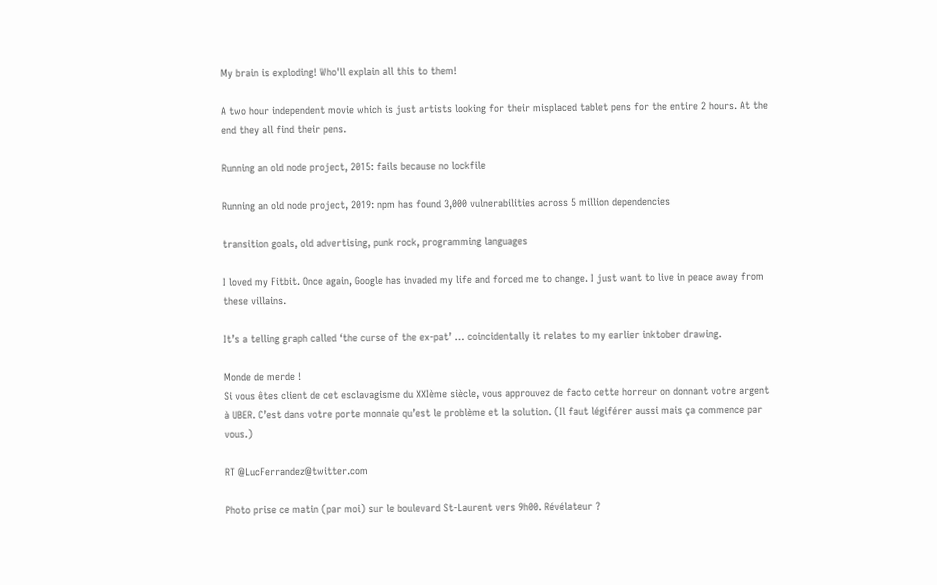My brain is exploding! Who'll explain all this to them!

A two hour independent movie which is just artists looking for their misplaced tablet pens for the entire 2 hours. At the end they all find their pens.

Running an old node project, 2015: fails because no lockfile

Running an old node project, 2019: npm has found 3,000 vulnerabilities across 5 million dependencies

transition goals, old advertising, punk rock, programming languages

I loved my Fitbit. Once again, Google has invaded my life and forced me to change. I just want to live in peace away from these villains.

It’s a telling graph called ‘the curse of the ex-pat’ … coincidentally it relates to my earlier inktober drawing.

Monde de merde !
Si vous êtes client de cet esclavagisme du XXIème siècle, vous approuvez de facto cette horreur on donnant votre argent à UBER. C’est dans votre porte monnaie qu’est le problème et la solution. (Il faut légiférer aussi mais ça commence par vous.)

RT @LucFerrandez@twitter.com

Photo prise ce matin (par moi) sur le boulevard St-Laurent vers 9h00. Révélateur ?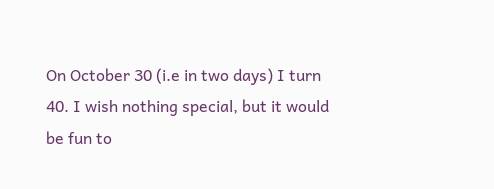On October 30 (i.e in two days) I turn 40. I wish nothing special, but it would be fun to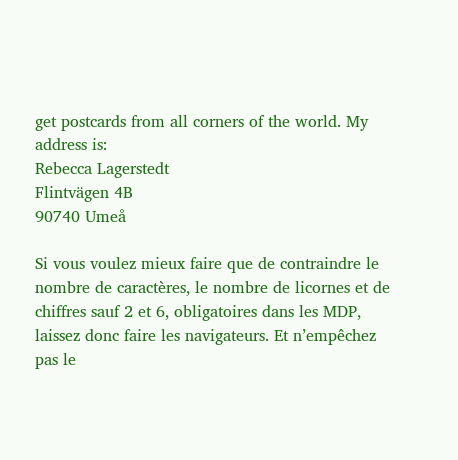get postcards from all corners of the world. My address is:
Rebecca Lagerstedt
Flintvägen 4B
90740 Umeå

Si vous voulez mieux faire que de contraindre le nombre de caractères, le nombre de licornes et de chiffres sauf 2 et 6, obligatoires dans les MDP, laissez donc faire les navigateurs. Et n’empêchez pas le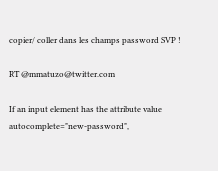copier/ coller dans les champs password SVP !

RT @mmatuzo@twitter.com

If an input element has the attribute value autocomplete="new-password",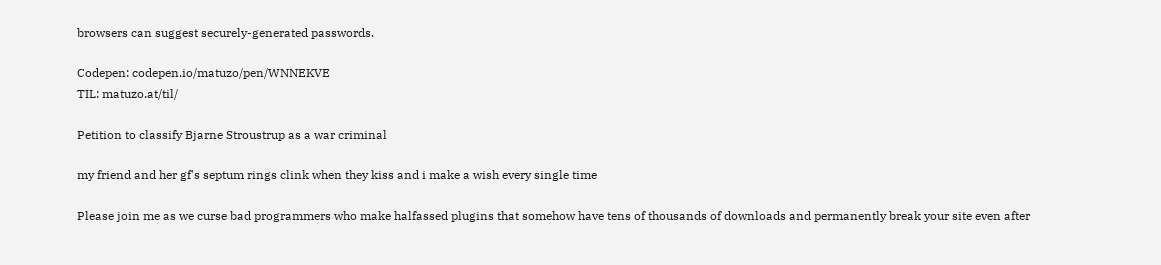browsers can suggest securely-generated passwords.

Codepen: codepen.io/matuzo/pen/WNNEKVE
TIL: matuzo.at/til/

Petition to classify Bjarne Stroustrup as a war criminal

my friend and her gf's septum rings clink when they kiss and i make a wish every single time

Please join me as we curse bad programmers who make halfassed plugins that somehow have tens of thousands of downloads and permanently break your site even after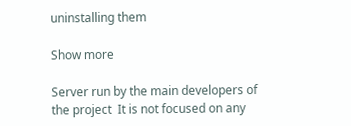uninstalling them

Show more

Server run by the main developers of the project  It is not focused on any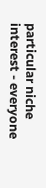particular niche interest - everyone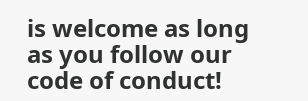is welcome as long as you follow our code of conduct!